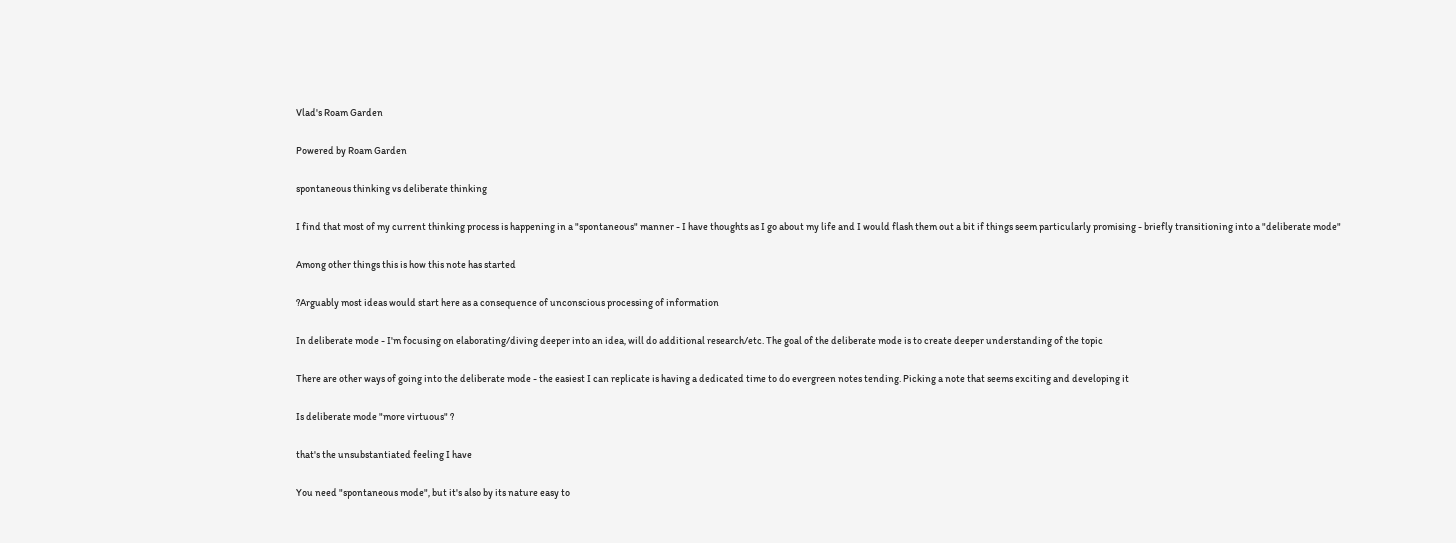Vlad's Roam Garden

Powered by Roam Garden

spontaneous thinking vs deliberate thinking

I find that most of my current thinking process is happening in a "spontaneous" manner - I have thoughts as I go about my life and I would flash them out a bit if things seem particularly promising - briefly transitioning into a "deliberate mode"

Among other things this is how this note has started

?Arguably most ideas would start here as a consequence of unconscious processing of information

In deliberate mode - I'm focusing on elaborating/diving deeper into an idea, will do additional research/etc. The goal of the deliberate mode is to create deeper understanding of the topic

There are other ways of going into the deliberate mode - the easiest I can replicate is having a dedicated time to do evergreen notes tending. Picking a note that seems exciting and developing it

Is deliberate mode "more virtuous" ?

that's the unsubstantiated feeling I have

You need "spontaneous mode", but it's also by its nature easy to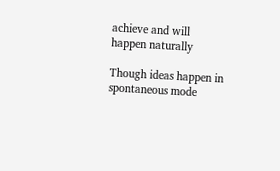achieve and will happen naturally

Though ideas happen in spontaneous mode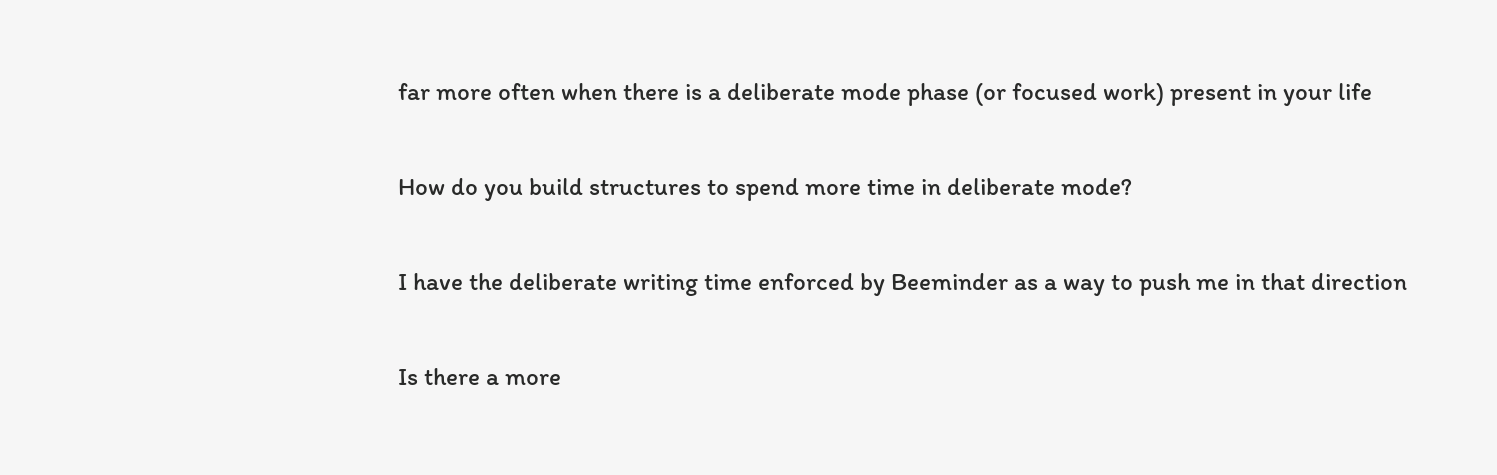far more often when there is a deliberate mode phase (or focused work) present in your life

How do you build structures to spend more time in deliberate mode?

I have the deliberate writing time enforced by Beeminder as a way to push me in that direction

Is there a more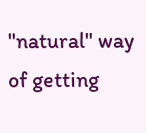"natural" way of getting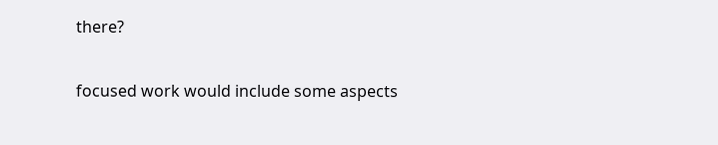there?

focused work would include some aspects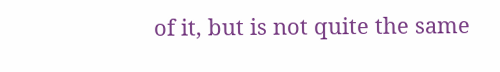of it, but is not quite the same